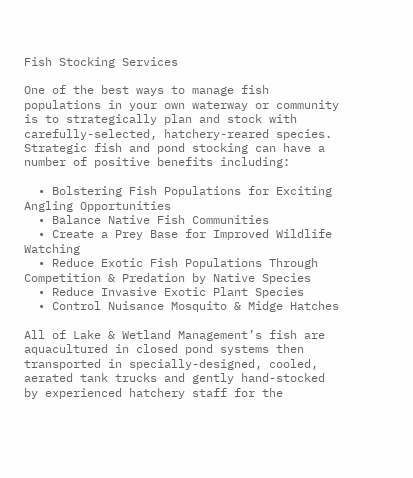Fish Stocking Services

One of the best ways to manage fish populations in your own waterway or community is to strategically plan and stock with carefully-selected, hatchery-reared species.  Strategic fish and pond stocking can have a number of positive benefits including:

  • Bolstering Fish Populations for Exciting Angling Opportunities
  • Balance Native Fish Communities
  • Create a Prey Base for Improved Wildlife Watching
  • Reduce Exotic Fish Populations Through Competition & Predation by Native Species
  • Reduce Invasive Exotic Plant Species
  • Control Nuisance Mosquito & Midge Hatches

All of Lake & Wetland Management’s fish are aquacultured in closed pond systems then transported in specially-designed, cooled, aerated tank trucks and gently hand-stocked by experienced hatchery staff for the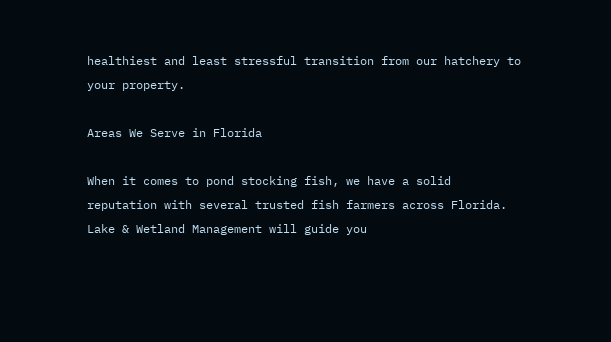healthiest and least stressful transition from our hatchery to your property.

Areas We Serve in Florida

When it comes to pond stocking fish, we have a solid reputation with several trusted fish farmers across Florida. Lake & Wetland Management will guide you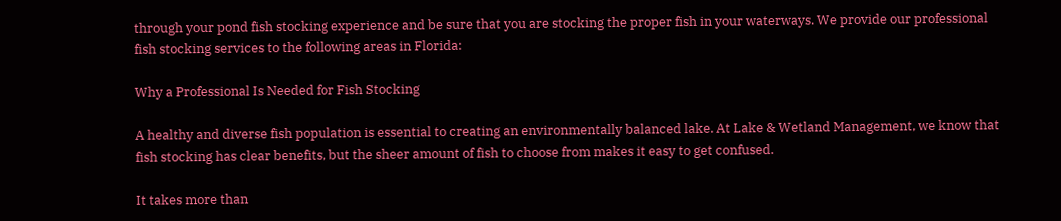through your pond fish stocking experience and be sure that you are stocking the proper fish in your waterways. We provide our professional fish stocking services to the following areas in Florida:

Why a Professional Is Needed for Fish Stocking

A healthy and diverse fish population is essential to creating an environmentally balanced lake. At Lake & Wetland Management, we know that fish stocking has clear benefits, but the sheer amount of fish to choose from makes it easy to get confused.

It takes more than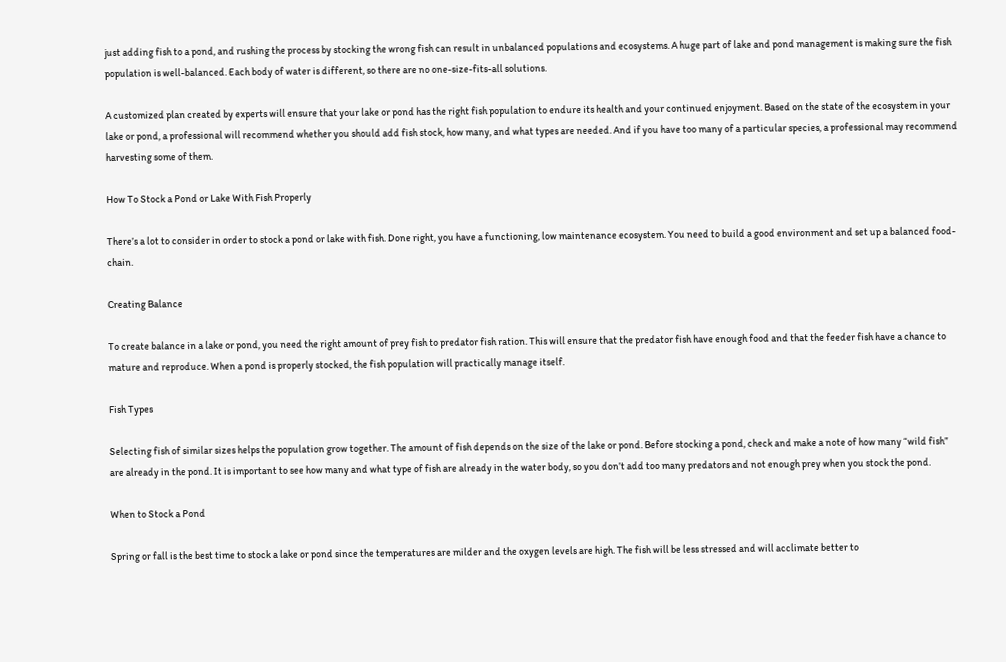just adding fish to a pond, and rushing the process by stocking the wrong fish can result in unbalanced populations and ecosystems. A huge part of lake and pond management is making sure the fish population is well-balanced. Each body of water is different, so there are no one-size-fits-all solutions.

A customized plan created by experts will ensure that your lake or pond has the right fish population to endure its health and your continued enjoyment. Based on the state of the ecosystem in your lake or pond, a professional will recommend whether you should add fish stock, how many, and what types are needed. And if you have too many of a particular species, a professional may recommend harvesting some of them.

How To Stock a Pond or Lake With Fish Properly

There’s a lot to consider in order to stock a pond or lake with fish. Done right, you have a functioning, low maintenance ecosystem. You need to build a good environment and set up a balanced food-chain.

Creating Balance

To create balance in a lake or pond, you need the right amount of prey fish to predator fish ration. This will ensure that the predator fish have enough food and that the feeder fish have a chance to mature and reproduce. When a pond is properly stocked, the fish population will practically manage itself.

Fish Types

Selecting fish of similar sizes helps the population grow together. The amount of fish depends on the size of the lake or pond. Before stocking a pond, check and make a note of how many “wild fish” are already in the pond. It is important to see how many and what type of fish are already in the water body, so you don’t add too many predators and not enough prey when you stock the pond.

When to Stock a Pond

Spring or fall is the best time to stock a lake or pond since the temperatures are milder and the oxygen levels are high. The fish will be less stressed and will acclimate better to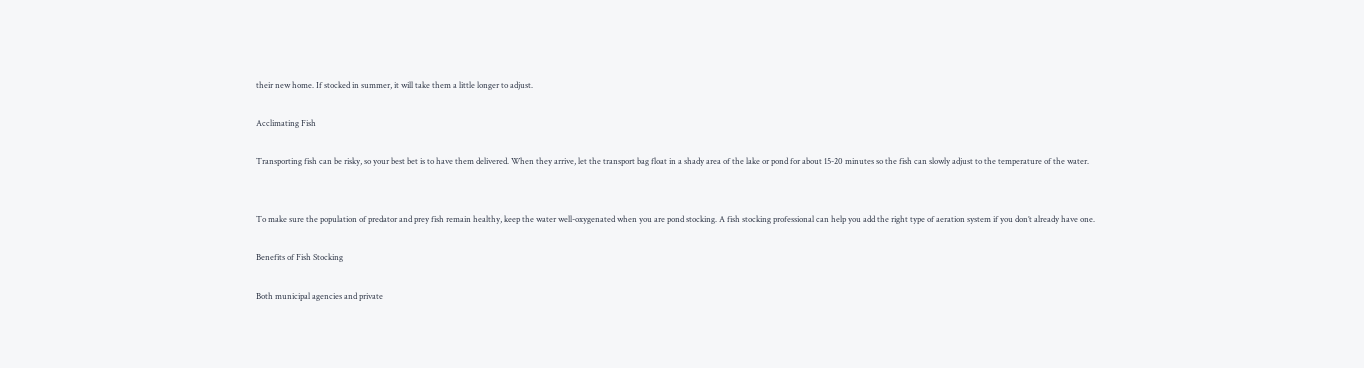their new home. If stocked in summer, it will take them a little longer to adjust.

Acclimating Fish

Transporting fish can be risky, so your best bet is to have them delivered. When they arrive, let the transport bag float in a shady area of the lake or pond for about 15-20 minutes so the fish can slowly adjust to the temperature of the water.


To make sure the population of predator and prey fish remain healthy, keep the water well-oxygenated when you are pond stocking. A fish stocking professional can help you add the right type of aeration system if you don’t already have one.

Benefits of Fish Stocking

Both municipal agencies and private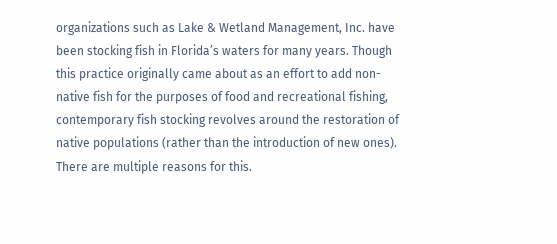organizations such as Lake & Wetland Management, Inc. have been stocking fish in Florida’s waters for many years. Though this practice originally came about as an effort to add non-native fish for the purposes of food and recreational fishing, contemporary fish stocking revolves around the restoration of native populations (rather than the introduction of new ones). There are multiple reasons for this.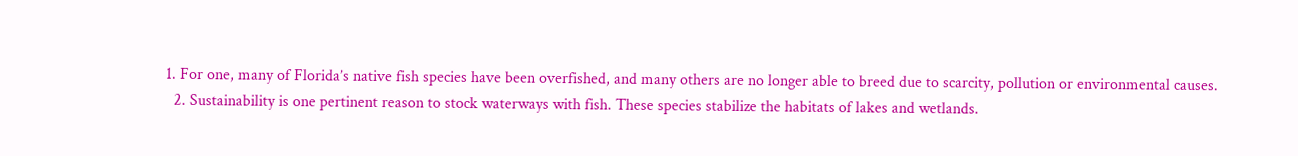1. For one, many of Florida’s native fish species have been overfished, and many others are no longer able to breed due to scarcity, pollution or environmental causes.
  2. Sustainability is one pertinent reason to stock waterways with fish. These species stabilize the habitats of lakes and wetlands.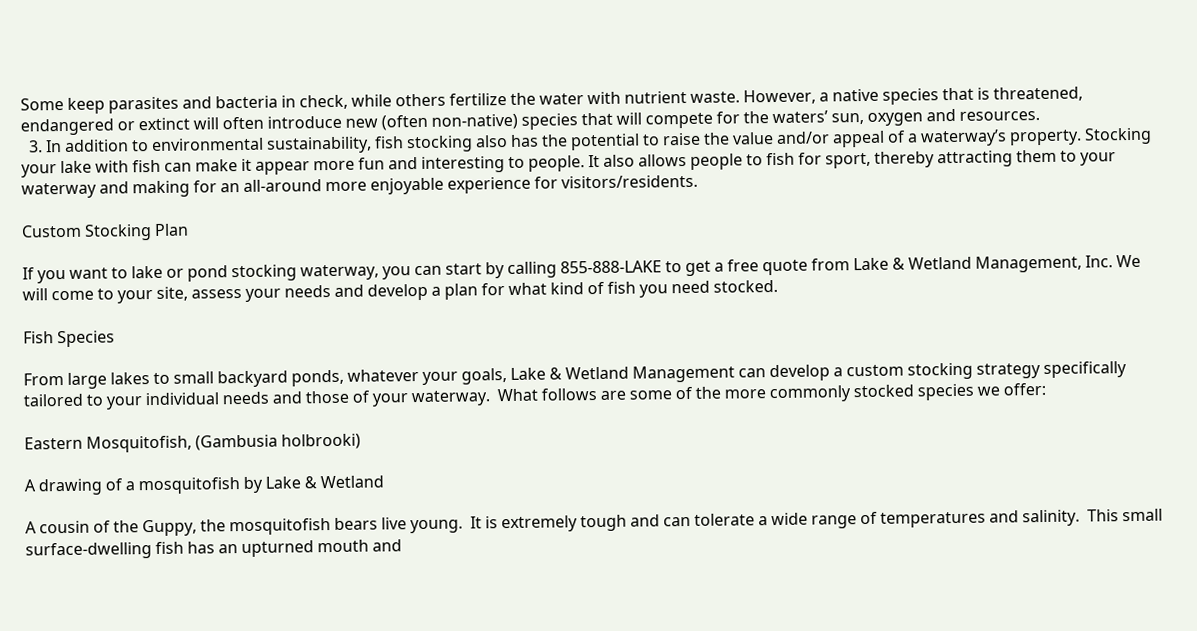Some keep parasites and bacteria in check, while others fertilize the water with nutrient waste. However, a native species that is threatened, endangered or extinct will often introduce new (often non-native) species that will compete for the waters’ sun, oxygen and resources.
  3. In addition to environmental sustainability, fish stocking also has the potential to raise the value and/or appeal of a waterway’s property. Stocking your lake with fish can make it appear more fun and interesting to people. It also allows people to fish for sport, thereby attracting them to your waterway and making for an all-around more enjoyable experience for visitors/residents.

Custom Stocking Plan

If you want to lake or pond stocking waterway, you can start by calling 855-888-LAKE to get a free quote from Lake & Wetland Management, Inc. We will come to your site, assess your needs and develop a plan for what kind of fish you need stocked.

Fish Species

From large lakes to small backyard ponds, whatever your goals, Lake & Wetland Management can develop a custom stocking strategy specifically tailored to your individual needs and those of your waterway.  What follows are some of the more commonly stocked species we offer:

Eastern Mosquitofish, (Gambusia holbrooki)

A drawing of a mosquitofish by Lake & Wetland

A cousin of the Guppy, the mosquitofish bears live young.  It is extremely tough and can tolerate a wide range of temperatures and salinity.  This small surface-dwelling fish has an upturned mouth and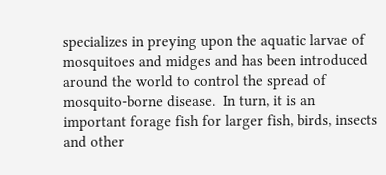specializes in preying upon the aquatic larvae of mosquitoes and midges and has been introduced around the world to control the spread of mosquito-borne disease.  In turn, it is an important forage fish for larger fish, birds, insects and other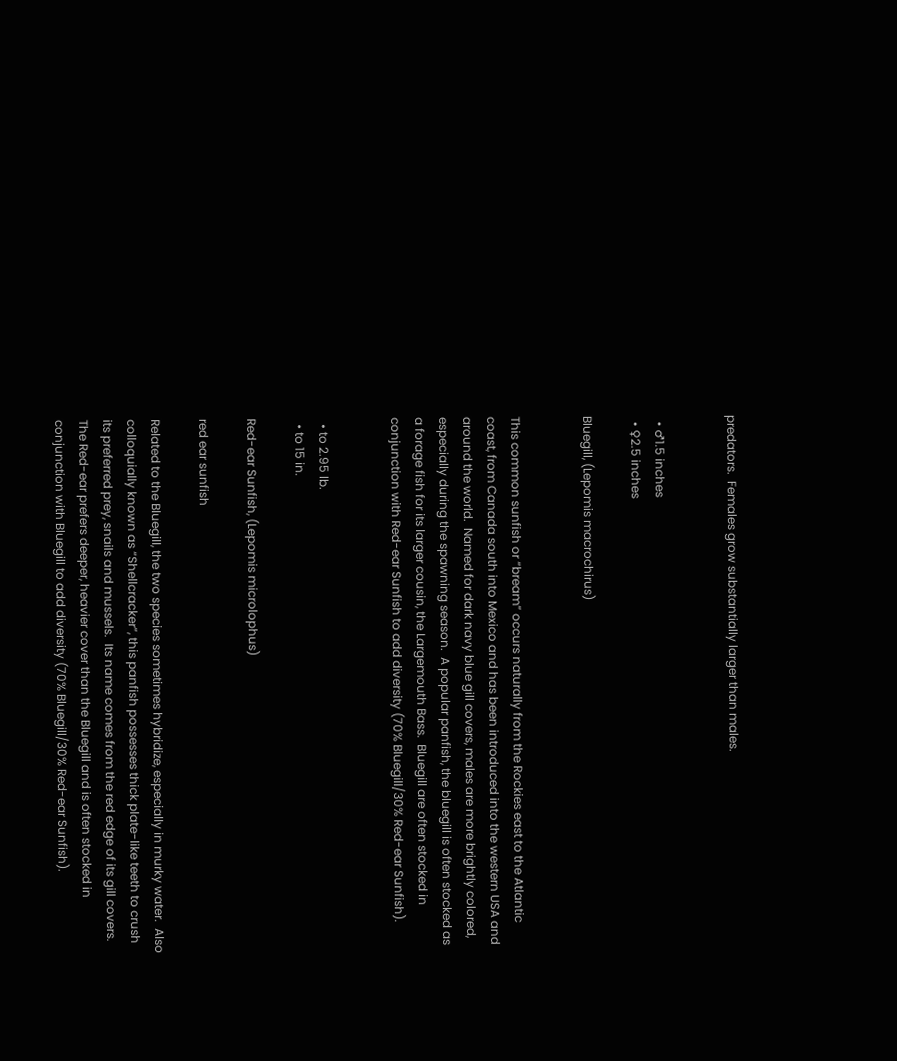predators.  Females grow substantially larger than males.


  • ♂1.5 inches
  • ♀2.5 inches

Bluegill, (Lepomis macrochirus)


This common sunfish or “bream” occurs naturally from the Rockies east to the Atlantic coast, from Canada south into Mexico and has been introduced into the western USA and around the world.  Named for dark navy blue gill covers, males are more brightly colored, especially during the spawning season.  A popular panfish, the bluegill is often stocked as a forage fish for its larger cousin, the Largemouth Bass.  Bluegill are often stocked in conjunction with Red-ear Sunfish to add diversity (70% Bluegill/30% Red-ear Sunfish).


  • to 2.95 lb.
  • to 15 in.

Red-ear Sunfish, (Lepomis microlophus)

red ear sunfish

Related to the Bluegill, the two species sometimes hybridize, especially in murky water.  Also colloquially known as “Shellcracker”, this panfish possesses thick plate-like teeth to crush its preferred prey, snails and mussels.  Its name comes from the red edge of its gill covers.  The Red-ear prefers deeper, heavier cover than the Bluegill and is often stocked in conjunction with Bluegill to add diversity (70% Bluegill/30% Red-ear Sunfish).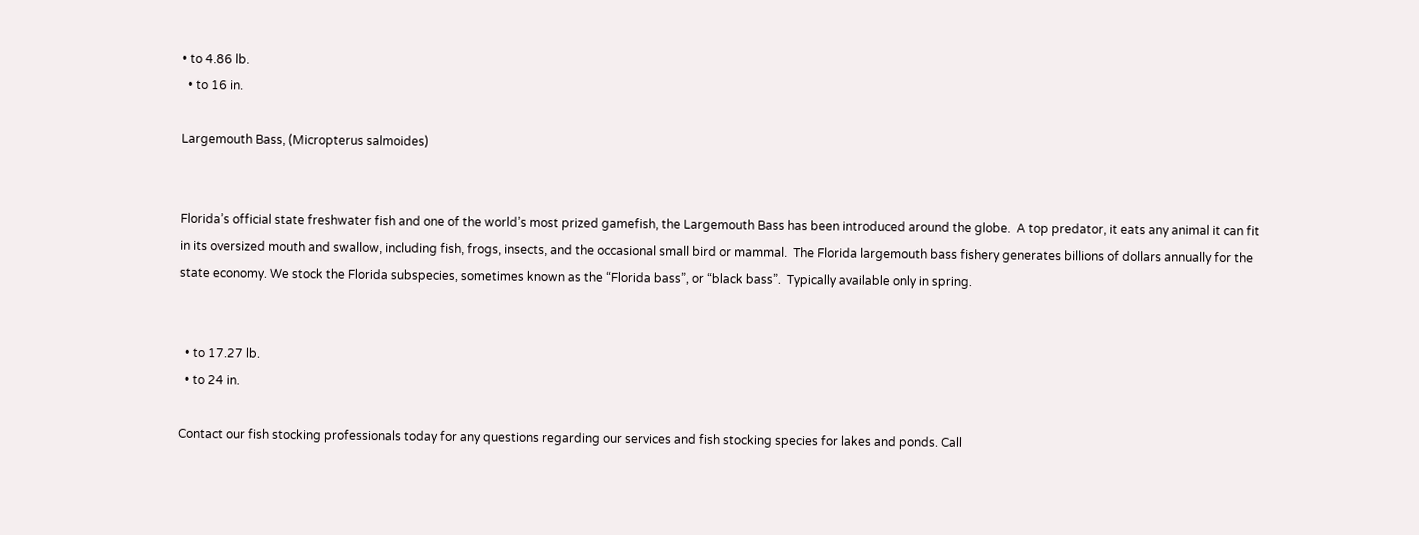• to 4.86 lb.
  • to 16 in.

Largemouth Bass, (Micropterus salmoides)


Florida’s official state freshwater fish and one of the world’s most prized gamefish, the Largemouth Bass has been introduced around the globe.  A top predator, it eats any animal it can fit in its oversized mouth and swallow, including fish, frogs, insects, and the occasional small bird or mammal.  The Florida largemouth bass fishery generates billions of dollars annually for the state economy. We stock the Florida subspecies, sometimes known as the “Florida bass”, or “black bass”.  Typically available only in spring.


  • to 17.27 lb.
  • to 24 in.

Contact our fish stocking professionals today for any questions regarding our services and fish stocking species for lakes and ponds. Call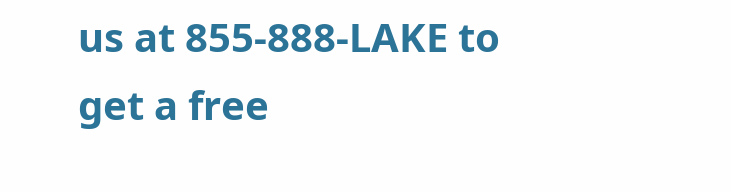us at 855-888-LAKE to get a free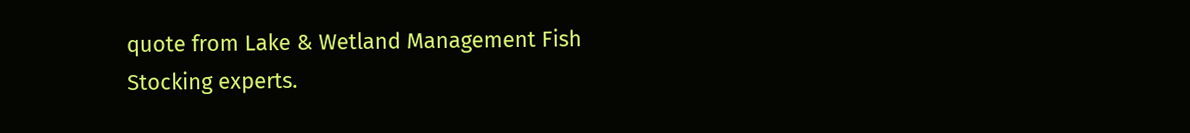quote from Lake & Wetland Management Fish Stocking experts.